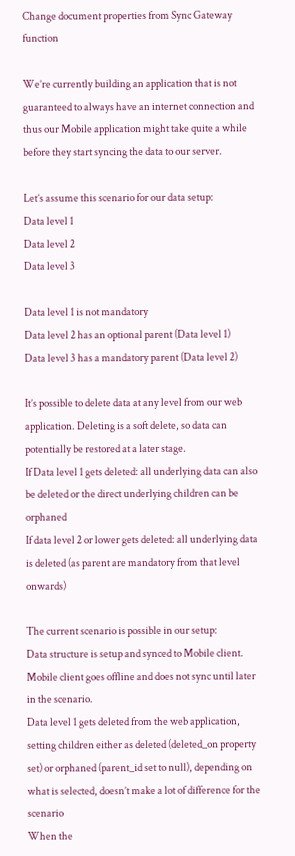Change document properties from Sync Gateway function

We’re currently building an application that is not guaranteed to always have an internet connection and thus our Mobile application might take quite a while before they start syncing the data to our server.

Let’s assume this scenario for our data setup:
Data level 1
Data level 2
Data level 3

Data level 1 is not mandatory
Data level 2 has an optional parent (Data level 1)
Data level 3 has a mandatory parent (Data level 2)

It’s possible to delete data at any level from our web application. Deleting is a soft delete, so data can potentially be restored at a later stage.
If Data level 1 gets deleted: all underlying data can also be deleted or the direct underlying children can be orphaned
If data level 2 or lower gets deleted: all underlying data is deleted (as parent are mandatory from that level onwards)

The current scenario is possible in our setup:
Data structure is setup and synced to Mobile client. Mobile client goes offline and does not sync until later in the scenario.
Data level 1 gets deleted from the web application, setting children either as deleted (deleted_on property set) or orphaned (parent_id set to null), depending on what is selected, doesn’t make a lot of difference for the scenario
When the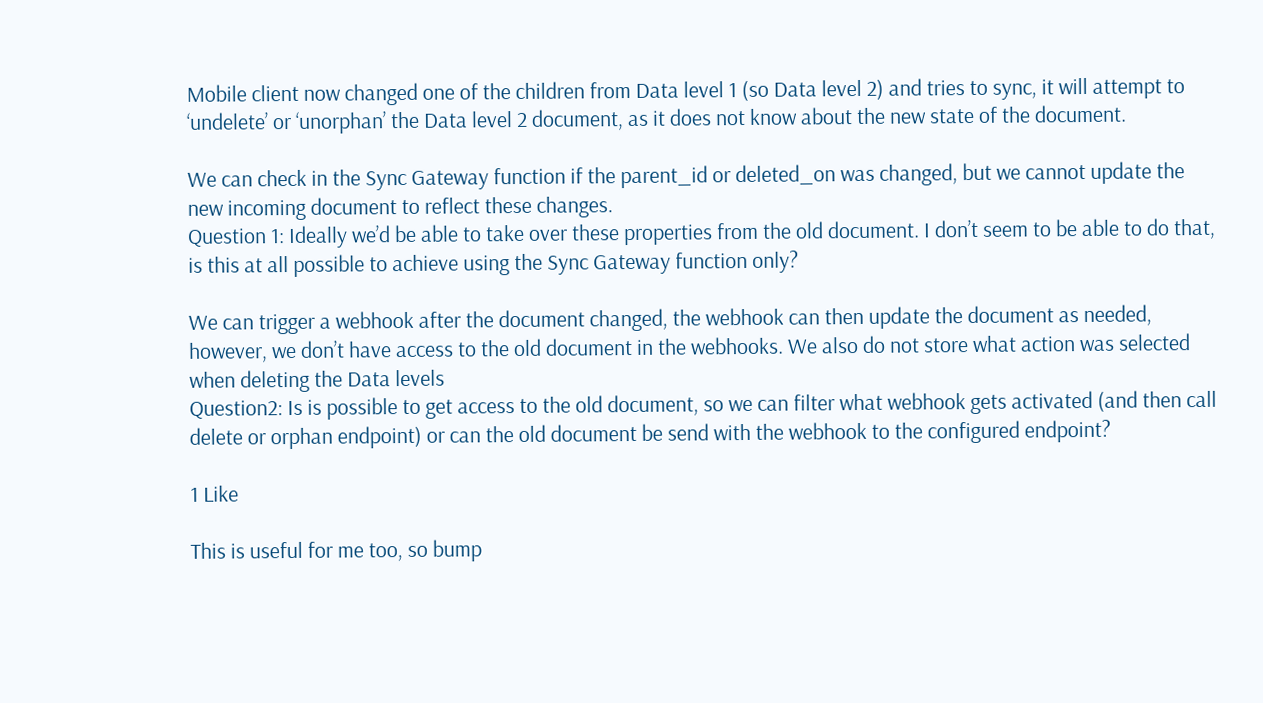Mobile client now changed one of the children from Data level 1 (so Data level 2) and tries to sync, it will attempt to ‘undelete’ or ‘unorphan’ the Data level 2 document, as it does not know about the new state of the document.

We can check in the Sync Gateway function if the parent_id or deleted_on was changed, but we cannot update the new incoming document to reflect these changes.
Question 1: Ideally we’d be able to take over these properties from the old document. I don’t seem to be able to do that, is this at all possible to achieve using the Sync Gateway function only?

We can trigger a webhook after the document changed, the webhook can then update the document as needed, however, we don’t have access to the old document in the webhooks. We also do not store what action was selected when deleting the Data levels
Question2: Is is possible to get access to the old document, so we can filter what webhook gets activated (and then call delete or orphan endpoint) or can the old document be send with the webhook to the configured endpoint?

1 Like

This is useful for me too, so bump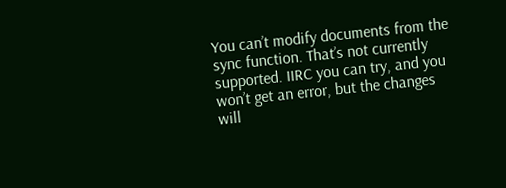You can’t modify documents from the sync function. That’s not currently supported. IIRC you can try, and you won’t get an error, but the changes will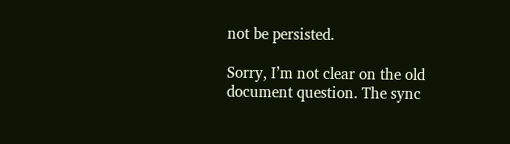not be persisted.

Sorry, I’m not clear on the old document question. The sync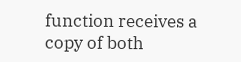function receives a copy of both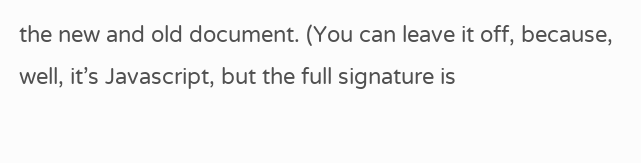the new and old document. (You can leave it off, because, well, it’s Javascript, but the full signature is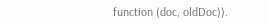function (doc, oldDoc)).